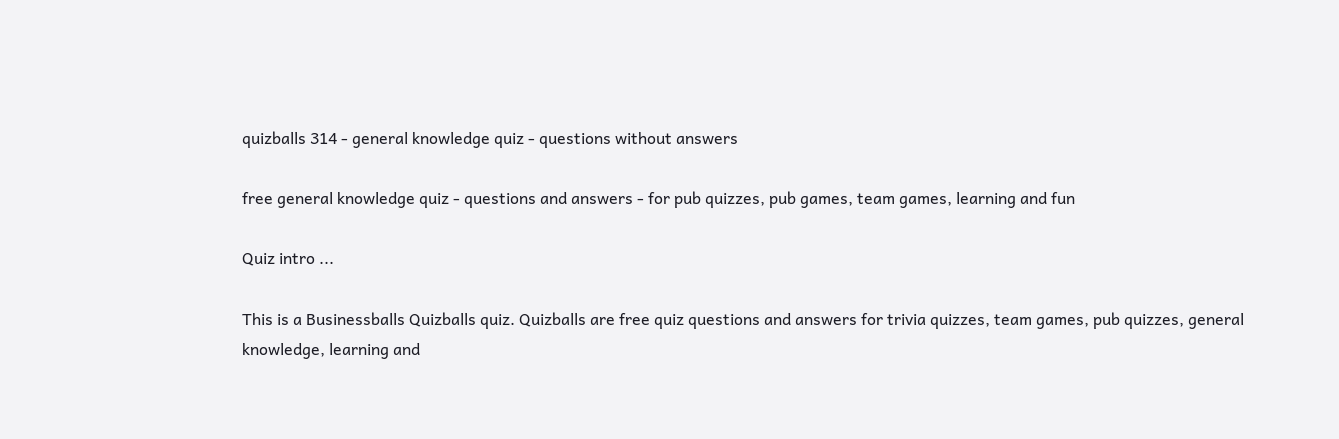quizballs 314 - general knowledge quiz - questions without answers

free general knowledge quiz - questions and answers - for pub quizzes, pub games, team games, learning and fun

Quiz intro ...

This is a Businessballs Quizballs quiz. Quizballs are free quiz questions and answers for trivia quizzes, team games, pub quizzes, general knowledge, learning and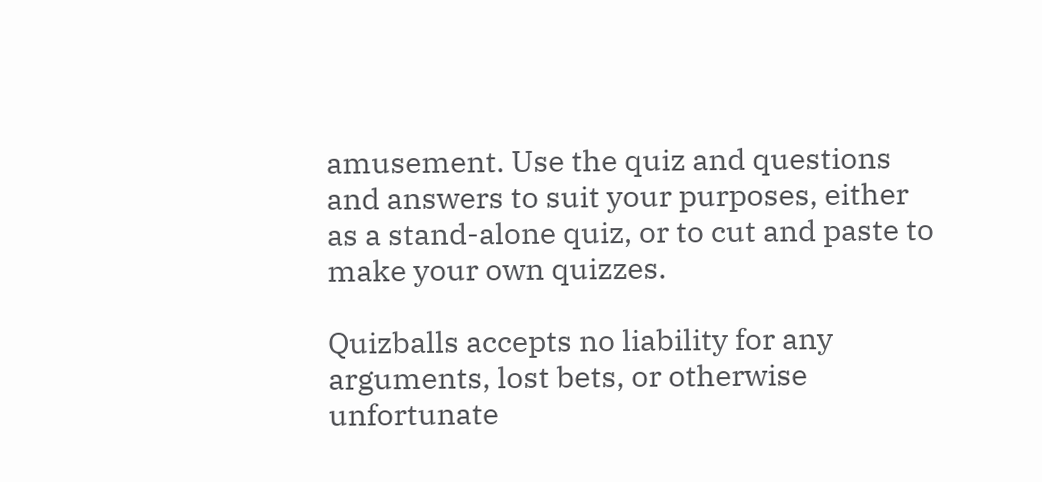amusement. Use the quiz and questions and answers to suit your purposes, either as a stand-alone quiz, or to cut and paste to make your own quizzes.

Quizballs accepts no liability for any arguments, lost bets, or otherwise unfortunate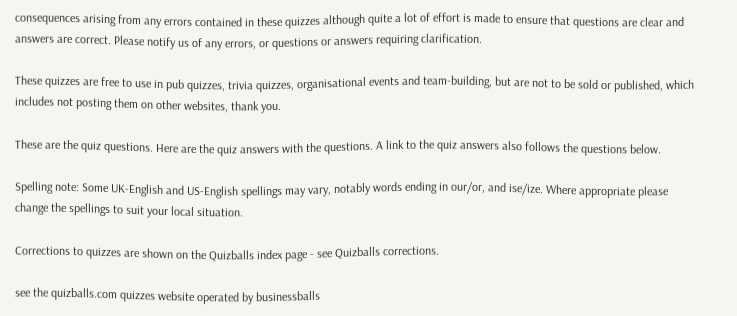consequences arising from any errors contained in these quizzes although quite a lot of effort is made to ensure that questions are clear and answers are correct. Please notify us of any errors, or questions or answers requiring clarification.

These quizzes are free to use in pub quizzes, trivia quizzes, organisational events and team-building, but are not to be sold or published, which includes not posting them on other websites, thank you.

These are the quiz questions. Here are the quiz answers with the questions. A link to the quiz answers also follows the questions below.

Spelling note: Some UK-English and US-English spellings may vary, notably words ending in our/or, and ise/ize. Where appropriate please change the spellings to suit your local situation.

Corrections to quizzes are shown on the Quizballs index page - see Quizballs corrections.

see the quizballs.com quizzes website operated by businessballs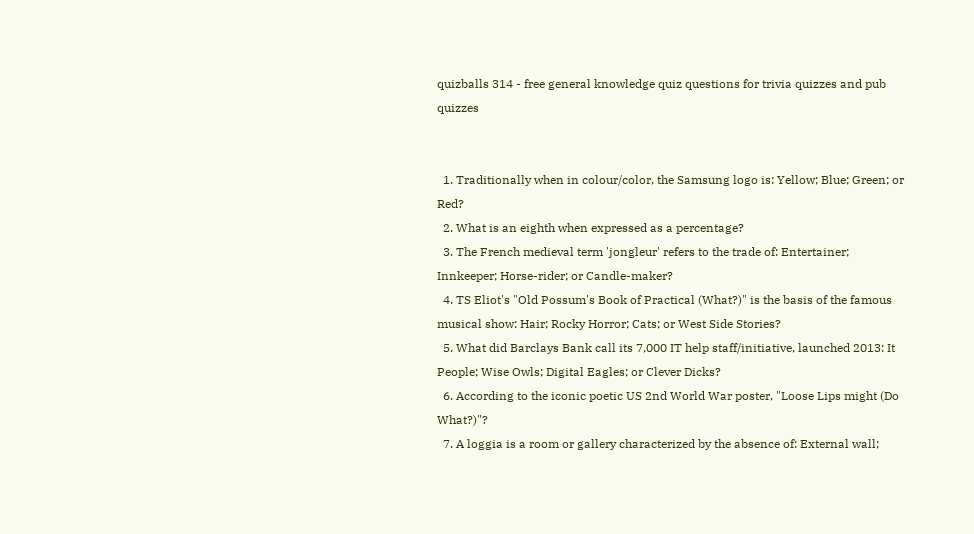quizballs 314 - free general knowledge quiz questions for trivia quizzes and pub quizzes


  1. Traditionally when in colour/color, the Samsung logo is: Yellow; Blue; Green; or Red?
  2. What is an eighth when expressed as a percentage?
  3. The French medieval term 'jongleur' refers to the trade of: Entertainer; Innkeeper; Horse-rider; or Candle-maker?
  4. TS Eliot's "Old Possum's Book of Practical (What?)" is the basis of the famous musical show: Hair; Rocky Horror; Cats; or West Side Stories?
  5. What did Barclays Bank call its 7,000 IT help staff/initiative, launched 2013: It People; Wise Owls; Digital Eagles; or Clever Dicks?
  6. According to the iconic poetic US 2nd World War poster, "Loose Lips might (Do What?)"?
  7. A loggia is a room or gallery characterized by the absence of: External wall;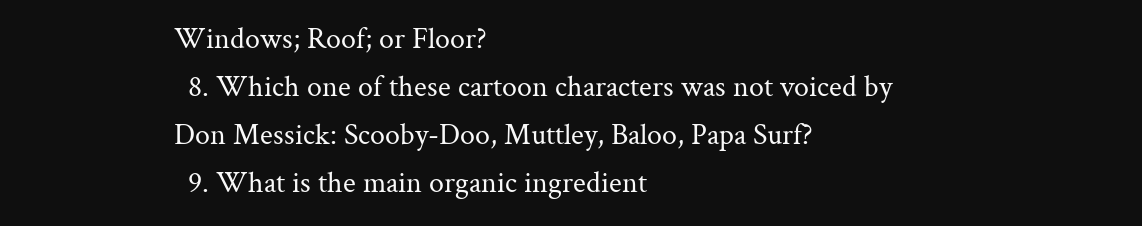Windows; Roof; or Floor?
  8. Which one of these cartoon characters was not voiced by Don Messick: Scooby-Doo, Muttley, Baloo, Papa Surf?
  9. What is the main organic ingredient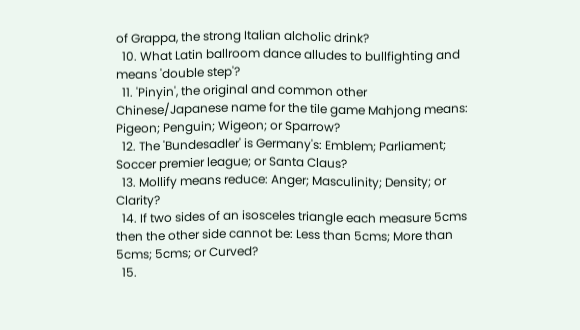of Grappa, the strong Italian alcholic drink?
  10. What Latin ballroom dance alludes to bullfighting and means 'double step'?
  11. 'Pinyin', the original and common other Chinese/Japanese name for the tile game Mahjong means: Pigeon; Penguin; Wigeon; or Sparrow?
  12. The 'Bundesadler' is Germany's: Emblem; Parliament; Soccer premier league; or Santa Claus?
  13. Mollify means reduce: Anger; Masculinity; Density; or Clarity?
  14. If two sides of an isosceles triangle each measure 5cms then the other side cannot be: Less than 5cms; More than 5cms; 5cms; or Curved?
  15.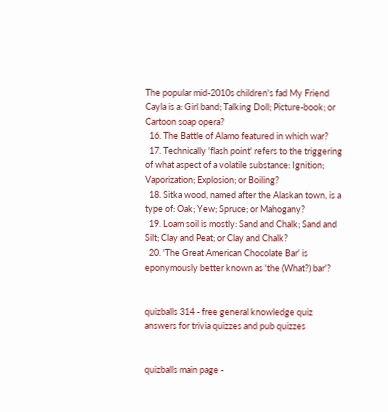The popular mid-2010s children's fad My Friend Cayla is a: Girl band; Talking Doll; Picture-book; or Cartoon soap opera?
  16. The Battle of Alamo featured in which war?
  17. Technically 'flash point' refers to the triggering of what aspect of a volatile substance: Ignition; Vaporization; Explosion; or Boiling?
  18. Sitka wood, named after the Alaskan town, is a type of: Oak; Yew; Spruce; or Mahogany?
  19. Loam soil is mostly: Sand and Chalk; Sand and Silt; Clay and Peat; or Clay and Chalk?
  20. 'The Great American Chocolate Bar' is eponymously better known as 'the (What?) bar'?


quizballs 314 - free general knowledge quiz answers for trivia quizzes and pub quizzes


quizballs main page -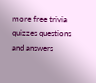more free trivia quizzes questions and answers